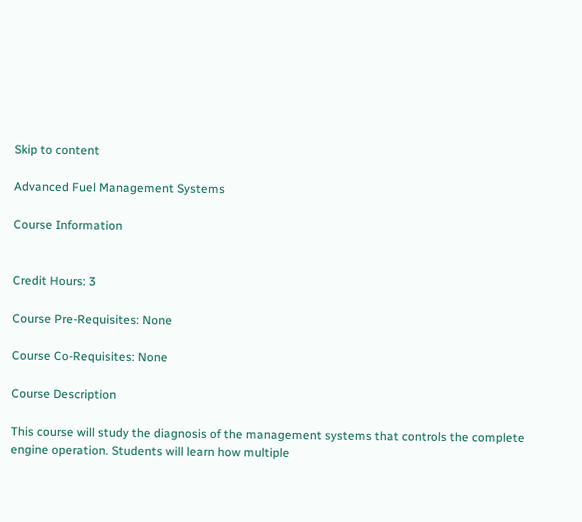Skip to content

Advanced Fuel Management Systems

Course Information


Credit Hours: 3

Course Pre-Requisites: None

Course Co-Requisites: None

Course Description

This course will study the diagnosis of the management systems that controls the complete engine operation. Students will learn how multiple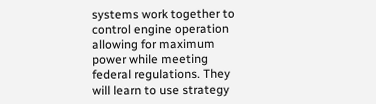systems work together to control engine operation allowing for maximum power while meeting federal regulations. They will learn to use strategy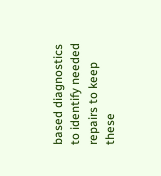based diagnostics to identify needed repairs to keep these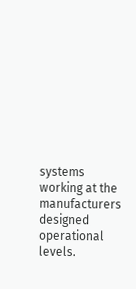systems working at the manufacturers designed operational levels.